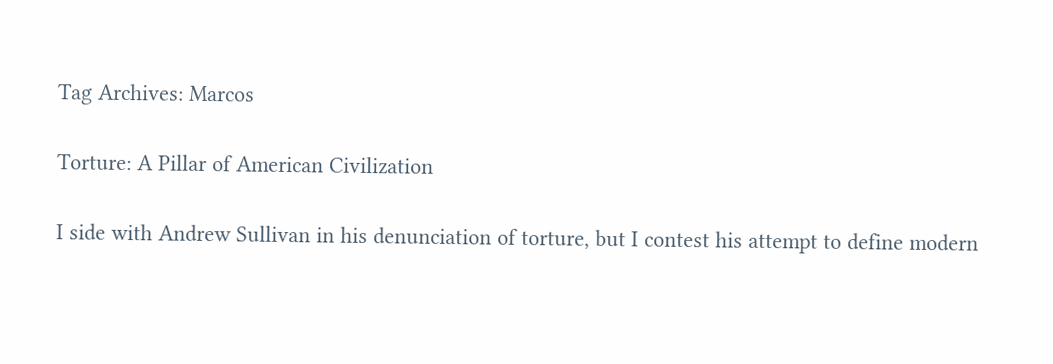Tag Archives: Marcos

Torture: A Pillar of American Civilization

I side with Andrew Sullivan in his denunciation of torture, but I contest his attempt to define modern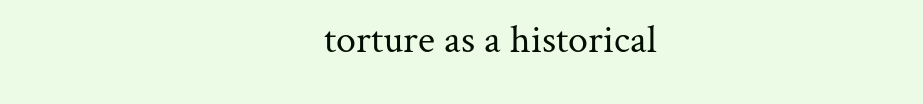torture as a historical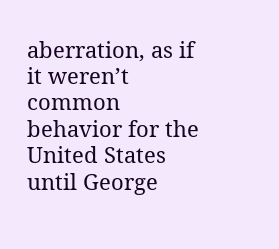aberration, as if it weren’t common behavior for the United States until George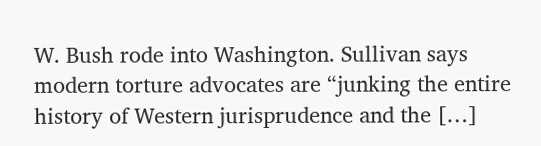W. Bush rode into Washington. Sullivan says modern torture advocates are “junking the entire history of Western jurisprudence and the […]